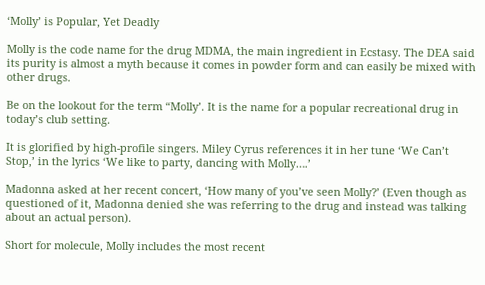‘Molly’ is Popular, Yet Deadly

Molly is the code name for the drug MDMA, the main ingredient in Ecstasy. The DEA said its purity is almost a myth because it comes in powder form and can easily be mixed with other drugs.

Be on the lookout for the term “Molly’. It is the name for a popular recreational drug in today’s club setting.

It is glorified by high-profile singers. Miley Cyrus references it in her tune ‘We Can’t Stop,’ in the lyrics ‘We like to party, dancing with Molly….’

Madonna asked at her recent concert, ‘How many of you’ve seen Molly?’ (Even though as questioned of it, Madonna denied she was referring to the drug and instead was talking about an actual person).

Short for molecule, Molly includes the most recent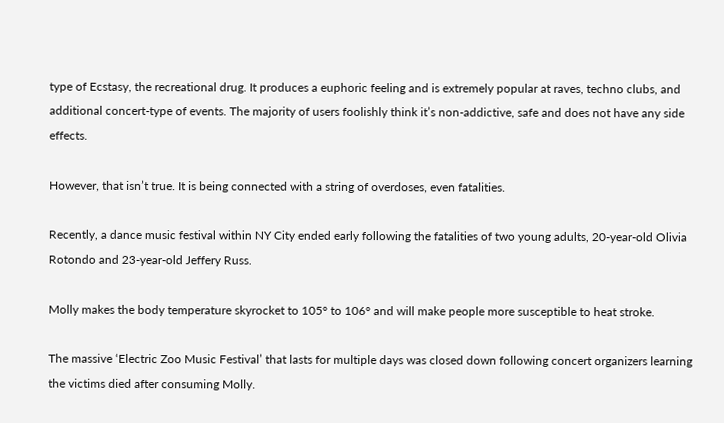type of Ecstasy, the recreational drug. It produces a euphoric feeling and is extremely popular at raves, techno clubs, and additional concert-type of events. The majority of users foolishly think it’s non-addictive, safe and does not have any side effects.

However, that isn’t true. It is being connected with a string of overdoses, even fatalities.

Recently, a dance music festival within NY City ended early following the fatalities of two young adults, 20-year-old Olivia Rotondo and 23-year-old Jeffery Russ.

Molly makes the body temperature skyrocket to 105° to 106° and will make people more susceptible to heat stroke.

The massive ‘Electric Zoo Music Festival’ that lasts for multiple days was closed down following concert organizers learning the victims died after consuming Molly.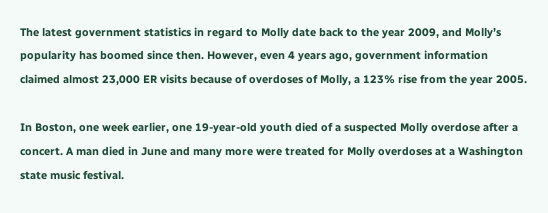The latest government statistics in regard to Molly date back to the year 2009, and Molly’s popularity has boomed since then. However, even 4 years ago, government information claimed almost 23,000 ER visits because of overdoses of Molly, a 123% rise from the year 2005.

In Boston, one week earlier, one 19-year-old youth died of a suspected Molly overdose after a concert. A man died in June and many more were treated for Molly overdoses at a Washington state music festival.